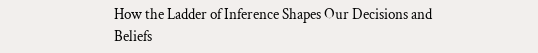How the Ladder of Inference Shapes Our Decisions and Beliefs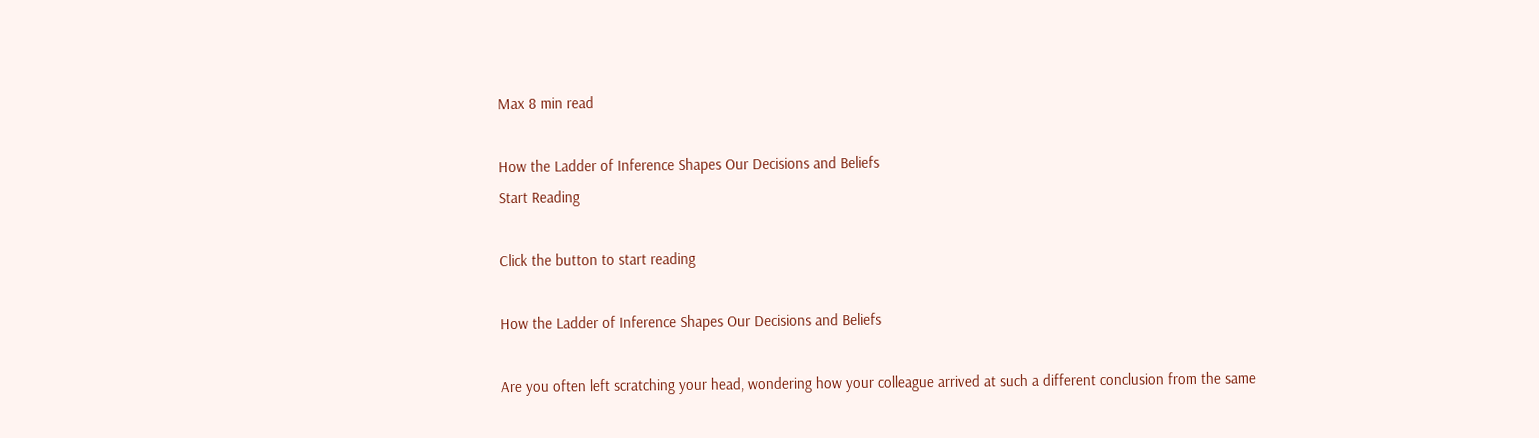Max 8 min read

How the Ladder of Inference Shapes Our Decisions and Beliefs
Start Reading

Click the button to start reading

How the Ladder of Inference Shapes Our Decisions and Beliefs

Are you often left scratching your head, wondering how your colleague arrived at such a different conclusion from the same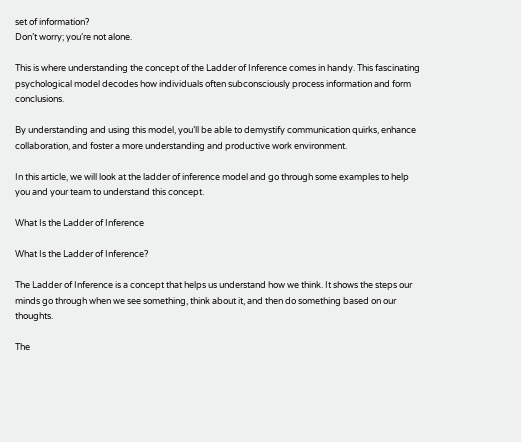set of information?
Don’t worry; you’re not alone.

This is where understanding the concept of the Ladder of Inference comes in handy. This fascinating psychological model decodes how individuals often subconsciously process information and form conclusions.

By understanding and using this model, you’ll be able to demystify communication quirks, enhance collaboration, and foster a more understanding and productive work environment.

In this article, we will look at the ladder of inference model and go through some examples to help you and your team to understand this concept.

What Is the Ladder of Inference

What Is the Ladder of Inference?

The Ladder of Inference is a concept that helps us understand how we think. It shows the steps our minds go through when we see something, think about it, and then do something based on our thoughts.

The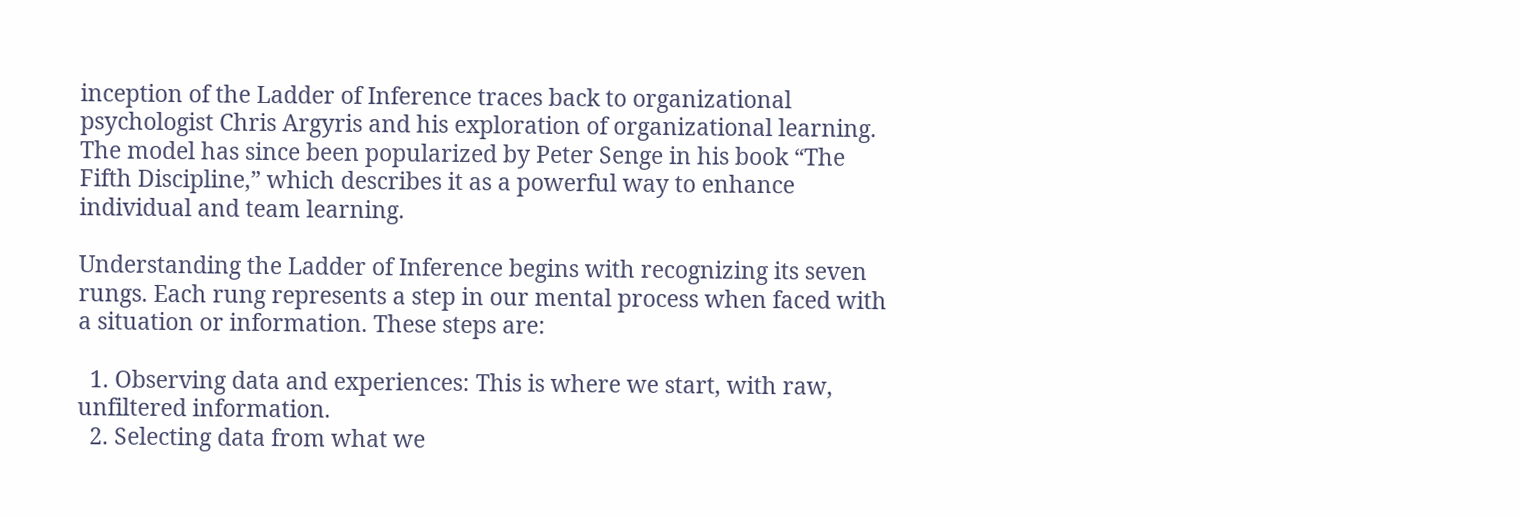inception of the Ladder of Inference traces back to organizational psychologist Chris Argyris and his exploration of organizational learning. The model has since been popularized by Peter Senge in his book “The Fifth Discipline,” which describes it as a powerful way to enhance individual and team learning.

Understanding the Ladder of Inference begins with recognizing its seven rungs. Each rung represents a step in our mental process when faced with a situation or information. These steps are:

  1. Observing data and experiences: This is where we start, with raw, unfiltered information.
  2. Selecting data from what we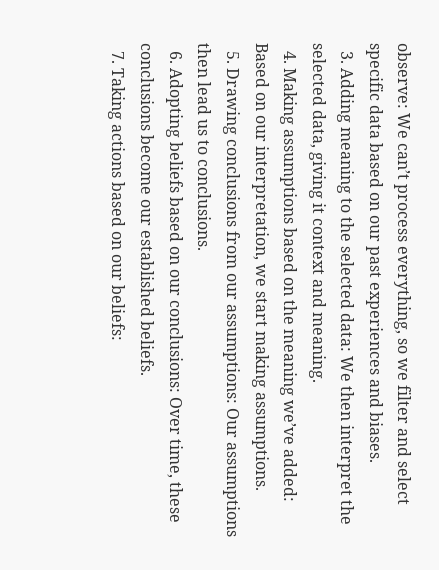observe: We can’t process everything, so we filter and select specific data based on our past experiences and biases.
  3. Adding meaning to the selected data: We then interpret the selected data, giving it context and meaning.
  4. Making assumptions based on the meaning we’ve added: Based on our interpretation, we start making assumptions.
  5. Drawing conclusions from our assumptions: Our assumptions then lead us to conclusions.
  6. Adopting beliefs based on our conclusions: Over time, these conclusions become our established beliefs.
  7. Taking actions based on our beliefs: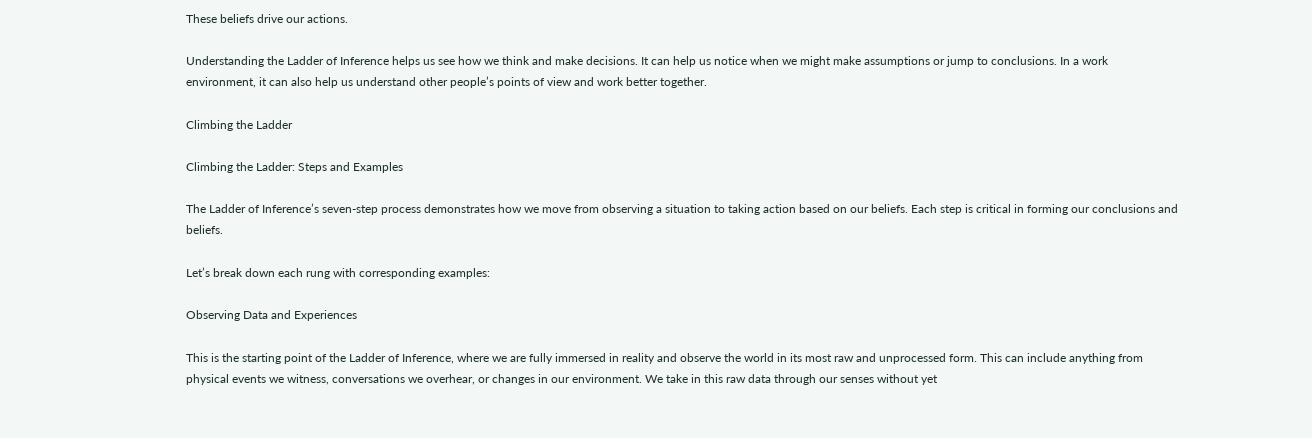These beliefs drive our actions.

Understanding the Ladder of Inference helps us see how we think and make decisions. It can help us notice when we might make assumptions or jump to conclusions. In a work environment, it can also help us understand other people’s points of view and work better together.

Climbing the Ladder

Climbing the Ladder: Steps and Examples

The Ladder of Inference’s seven-step process demonstrates how we move from observing a situation to taking action based on our beliefs. Each step is critical in forming our conclusions and beliefs.

Let’s break down each rung with corresponding examples:

Observing Data and Experiences

This is the starting point of the Ladder of Inference, where we are fully immersed in reality and observe the world in its most raw and unprocessed form. This can include anything from physical events we witness, conversations we overhear, or changes in our environment. We take in this raw data through our senses without yet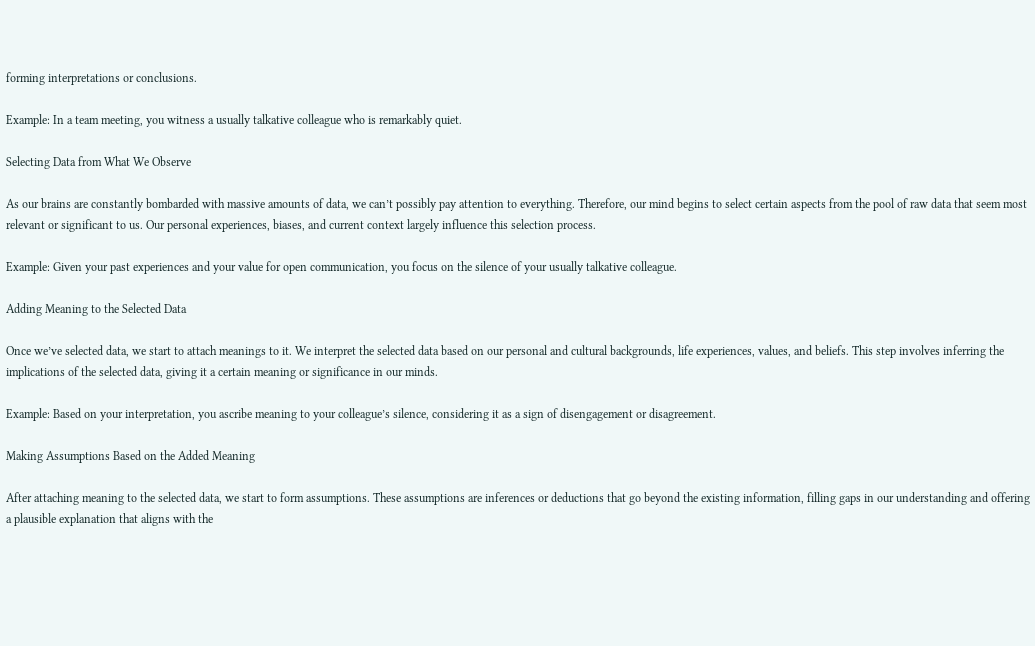forming interpretations or conclusions.

Example: In a team meeting, you witness a usually talkative colleague who is remarkably quiet.

Selecting Data from What We Observe

As our brains are constantly bombarded with massive amounts of data, we can’t possibly pay attention to everything. Therefore, our mind begins to select certain aspects from the pool of raw data that seem most relevant or significant to us. Our personal experiences, biases, and current context largely influence this selection process.

Example: Given your past experiences and your value for open communication, you focus on the silence of your usually talkative colleague.

Adding Meaning to the Selected Data

Once we’ve selected data, we start to attach meanings to it. We interpret the selected data based on our personal and cultural backgrounds, life experiences, values, and beliefs. This step involves inferring the implications of the selected data, giving it a certain meaning or significance in our minds.

Example: Based on your interpretation, you ascribe meaning to your colleague’s silence, considering it as a sign of disengagement or disagreement.

Making Assumptions Based on the Added Meaning

After attaching meaning to the selected data, we start to form assumptions. These assumptions are inferences or deductions that go beyond the existing information, filling gaps in our understanding and offering a plausible explanation that aligns with the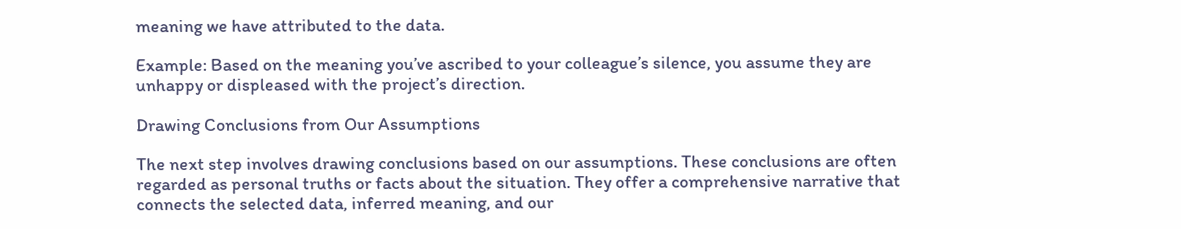meaning we have attributed to the data.

Example: Based on the meaning you’ve ascribed to your colleague’s silence, you assume they are unhappy or displeased with the project’s direction.

Drawing Conclusions from Our Assumptions

The next step involves drawing conclusions based on our assumptions. These conclusions are often regarded as personal truths or facts about the situation. They offer a comprehensive narrative that connects the selected data, inferred meaning, and our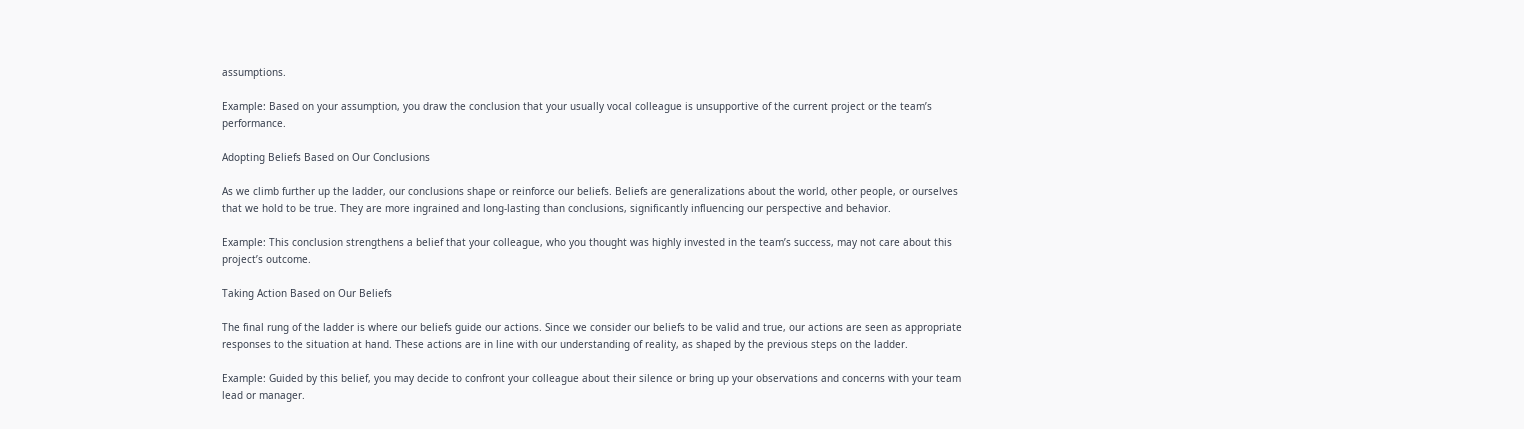assumptions.

Example: Based on your assumption, you draw the conclusion that your usually vocal colleague is unsupportive of the current project or the team’s performance.

Adopting Beliefs Based on Our Conclusions

As we climb further up the ladder, our conclusions shape or reinforce our beliefs. Beliefs are generalizations about the world, other people, or ourselves that we hold to be true. They are more ingrained and long-lasting than conclusions, significantly influencing our perspective and behavior.

Example: This conclusion strengthens a belief that your colleague, who you thought was highly invested in the team’s success, may not care about this project’s outcome.

Taking Action Based on Our Beliefs

The final rung of the ladder is where our beliefs guide our actions. Since we consider our beliefs to be valid and true, our actions are seen as appropriate responses to the situation at hand. These actions are in line with our understanding of reality, as shaped by the previous steps on the ladder.

Example: Guided by this belief, you may decide to confront your colleague about their silence or bring up your observations and concerns with your team lead or manager.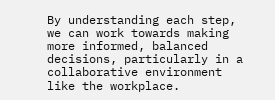By understanding each step, we can work towards making more informed, balanced decisions, particularly in a collaborative environment like the workplace.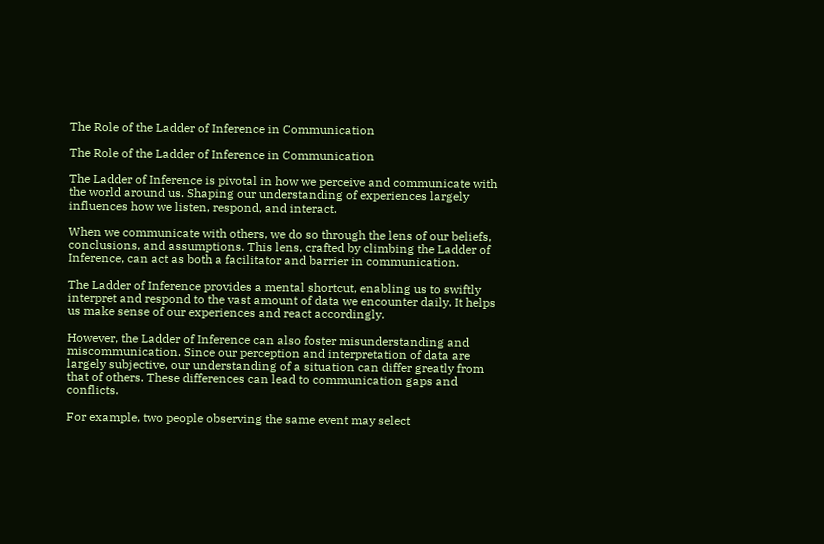The Role of the Ladder of Inference in Communication

The Role of the Ladder of Inference in Communication

The Ladder of Inference is pivotal in how we perceive and communicate with the world around us. Shaping our understanding of experiences largely influences how we listen, respond, and interact.

When we communicate with others, we do so through the lens of our beliefs, conclusions, and assumptions. This lens, crafted by climbing the Ladder of Inference, can act as both a facilitator and barrier in communication.

The Ladder of Inference provides a mental shortcut, enabling us to swiftly interpret and respond to the vast amount of data we encounter daily. It helps us make sense of our experiences and react accordingly.

However, the Ladder of Inference can also foster misunderstanding and miscommunication. Since our perception and interpretation of data are largely subjective, our understanding of a situation can differ greatly from that of others. These differences can lead to communication gaps and conflicts.

For example, two people observing the same event may select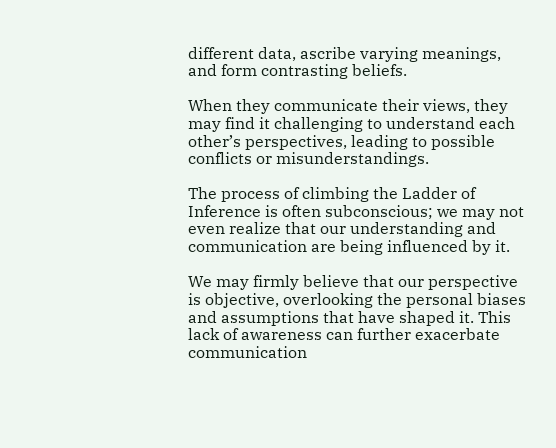different data, ascribe varying meanings, and form contrasting beliefs.

When they communicate their views, they may find it challenging to understand each other’s perspectives, leading to possible conflicts or misunderstandings.

The process of climbing the Ladder of Inference is often subconscious; we may not even realize that our understanding and communication are being influenced by it.

We may firmly believe that our perspective is objective, overlooking the personal biases and assumptions that have shaped it. This lack of awareness can further exacerbate communication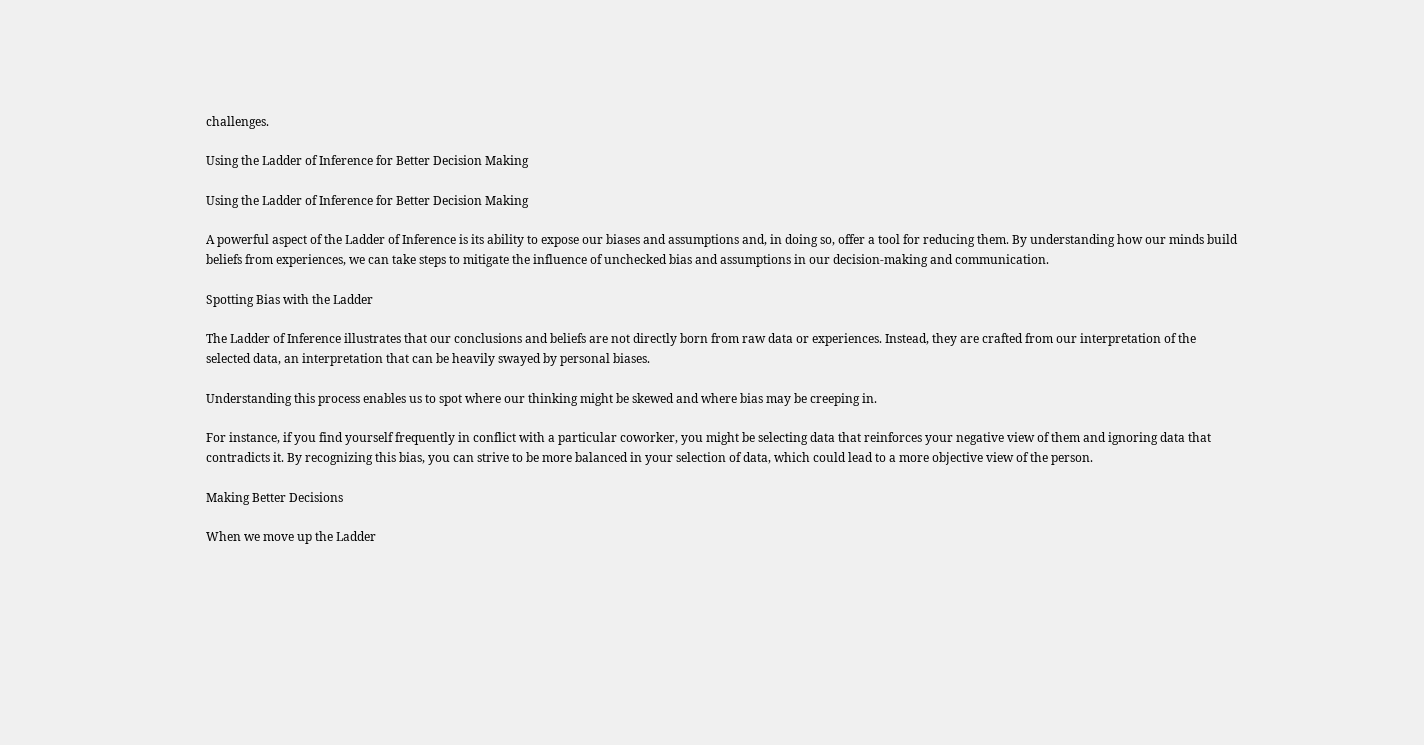challenges.

Using the Ladder of Inference for Better Decision Making

Using the Ladder of Inference for Better Decision Making

A powerful aspect of the Ladder of Inference is its ability to expose our biases and assumptions and, in doing so, offer a tool for reducing them. By understanding how our minds build beliefs from experiences, we can take steps to mitigate the influence of unchecked bias and assumptions in our decision-making and communication.

Spotting Bias with the Ladder

The Ladder of Inference illustrates that our conclusions and beliefs are not directly born from raw data or experiences. Instead, they are crafted from our interpretation of the selected data, an interpretation that can be heavily swayed by personal biases.

Understanding this process enables us to spot where our thinking might be skewed and where bias may be creeping in.

For instance, if you find yourself frequently in conflict with a particular coworker, you might be selecting data that reinforces your negative view of them and ignoring data that contradicts it. By recognizing this bias, you can strive to be more balanced in your selection of data, which could lead to a more objective view of the person.

Making Better Decisions

When we move up the Ladder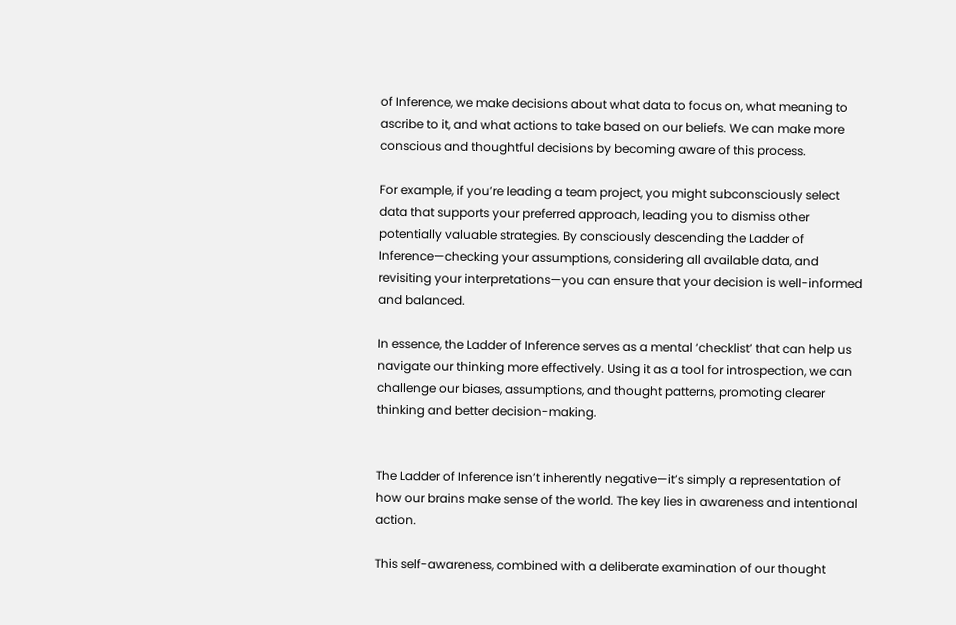of Inference, we make decisions about what data to focus on, what meaning to ascribe to it, and what actions to take based on our beliefs. We can make more conscious and thoughtful decisions by becoming aware of this process.

For example, if you’re leading a team project, you might subconsciously select data that supports your preferred approach, leading you to dismiss other potentially valuable strategies. By consciously descending the Ladder of Inference—checking your assumptions, considering all available data, and revisiting your interpretations—you can ensure that your decision is well-informed and balanced.

In essence, the Ladder of Inference serves as a mental ‘checklist’ that can help us navigate our thinking more effectively. Using it as a tool for introspection, we can challenge our biases, assumptions, and thought patterns, promoting clearer thinking and better decision-making.


The Ladder of Inference isn’t inherently negative—it’s simply a representation of how our brains make sense of the world. The key lies in awareness and intentional action.

This self-awareness, combined with a deliberate examination of our thought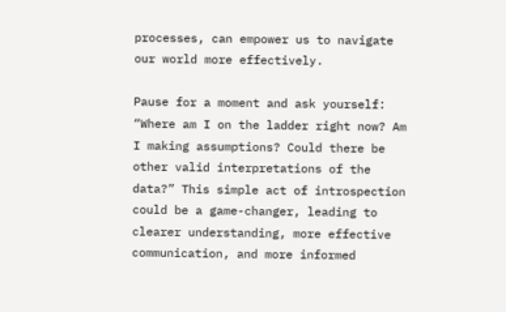processes, can empower us to navigate our world more effectively.

Pause for a moment and ask yourself: “Where am I on the ladder right now? Am I making assumptions? Could there be other valid interpretations of the data?” This simple act of introspection could be a game-changer, leading to clearer understanding, more effective communication, and more informed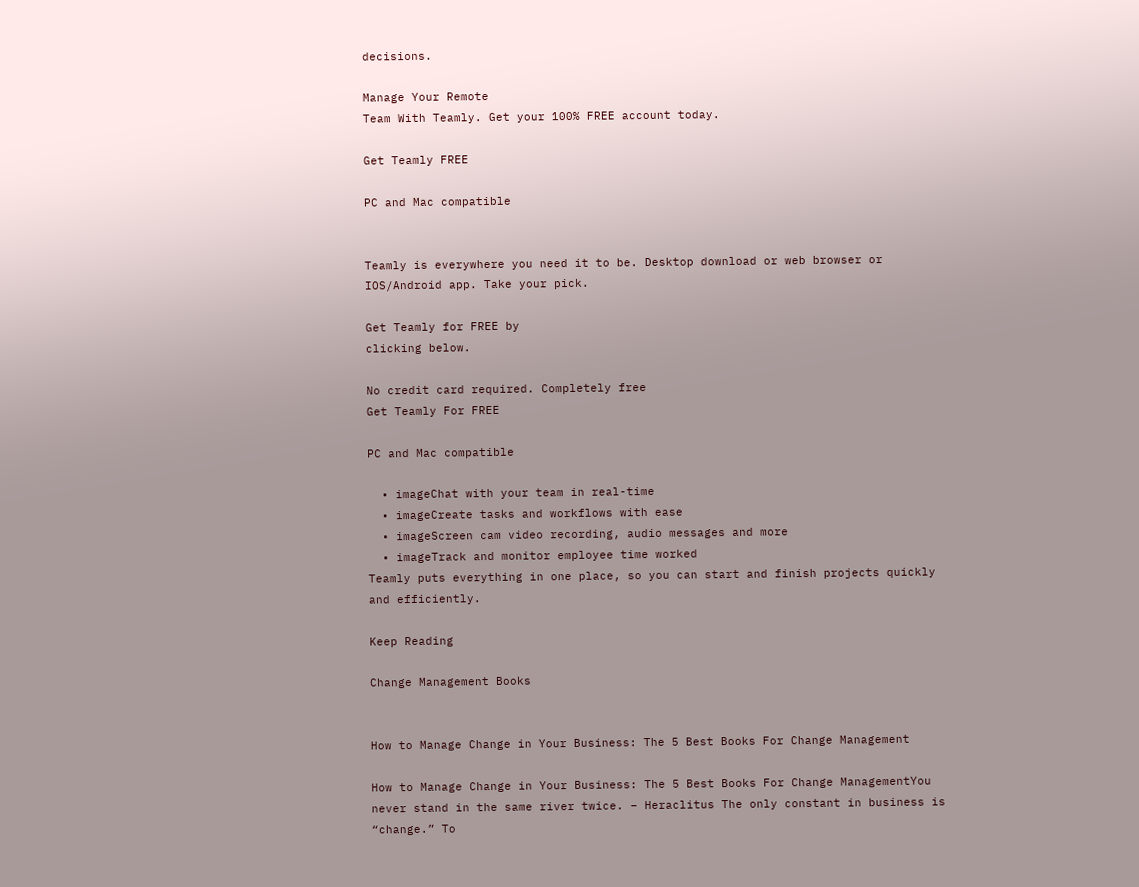decisions.

Manage Your Remote
Team With Teamly. Get your 100% FREE account today.

Get Teamly FREE

PC and Mac compatible


Teamly is everywhere you need it to be. Desktop download or web browser or IOS/Android app. Take your pick.

Get Teamly for FREE by
clicking below.

No credit card required. Completely free
Get Teamly For FREE

PC and Mac compatible

  • imageChat with your team in real-time
  • imageCreate tasks and workflows with ease
  • imageScreen cam video recording, audio messages and more
  • imageTrack and monitor employee time worked
Teamly puts everything in one place, so you can start and finish projects quickly and efficiently.

Keep Reading

Change Management Books


How to Manage Change in Your Business: The 5 Best Books For Change Management

How to Manage Change in Your Business: The 5 Best Books For Change ManagementYou never stand in the same river twice. – Heraclitus The only constant in business is “change.” To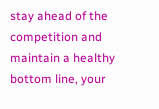stay ahead of the competition and maintain a healthy bottom line, your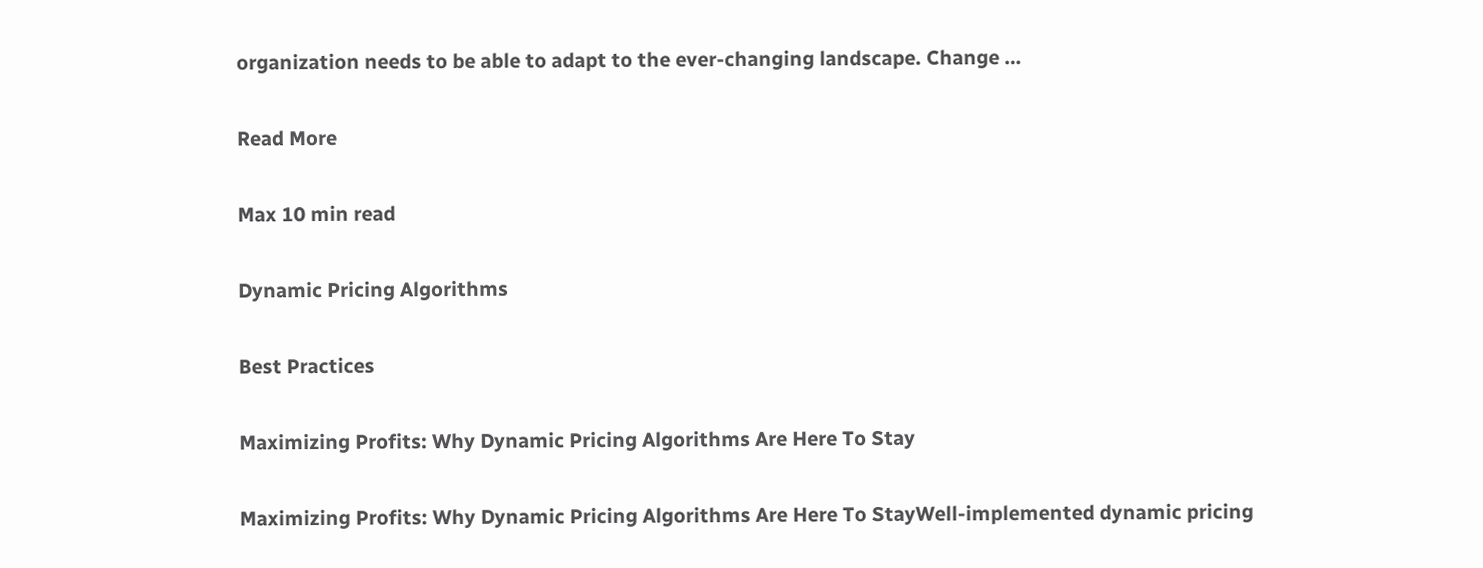organization needs to be able to adapt to the ever-changing landscape. Change …

Read More

Max 10 min read

Dynamic Pricing Algorithms

Best Practices

Maximizing Profits: Why Dynamic Pricing Algorithms Are Here To Stay

Maximizing Profits: Why Dynamic Pricing Algorithms Are Here To StayWell-implemented dynamic pricing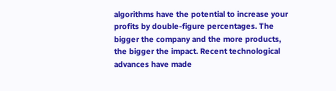algorithms have the potential to increase your profits by double-figure percentages. The bigger the company and the more products, the bigger the impact. Recent technological advances have made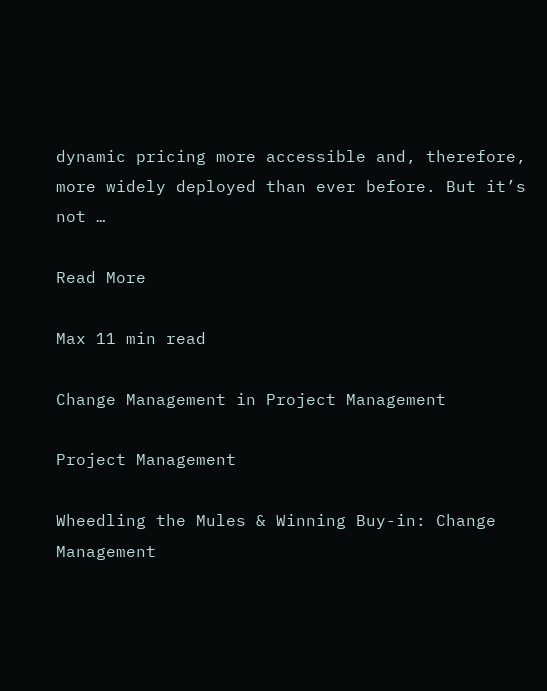dynamic pricing more accessible and, therefore, more widely deployed than ever before. But it’s not …

Read More

Max 11 min read

Change Management in Project Management

Project Management

Wheedling the Mules & Winning Buy-in: Change Management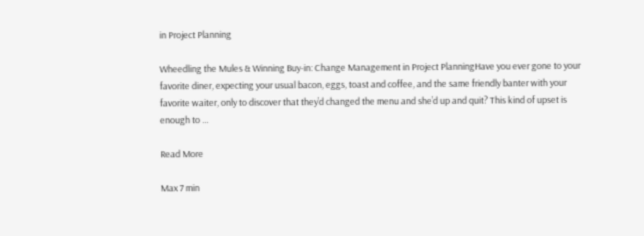in Project Planning

Wheedling the Mules & Winning Buy-in: Change Management in Project PlanningHave you ever gone to your favorite diner, expecting your usual bacon, eggs, toast and coffee, and the same friendly banter with your favorite waiter, only to discover that they’d changed the menu and she’d up and quit? This kind of upset is enough to …

Read More

Max 7 min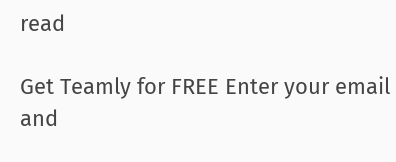read

Get Teamly for FREE Enter your email and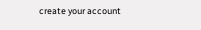create your account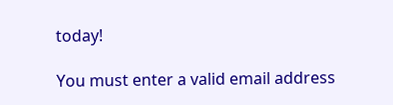today!

You must enter a valid email address